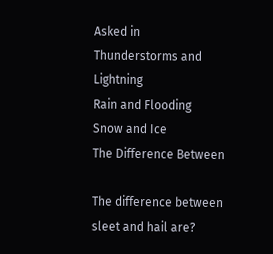Asked in
Thunderstorms and Lightning
Rain and Flooding
Snow and Ice
The Difference Between

The difference between sleet and hail are?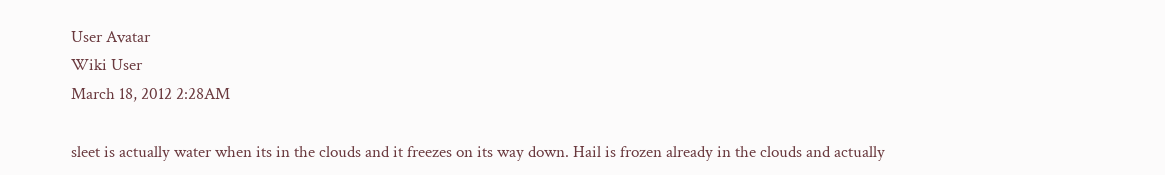User Avatar
Wiki User
March 18, 2012 2:28AM

sleet is actually water when its in the clouds and it freezes on its way down. Hail is frozen already in the clouds and actually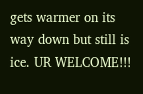gets warmer on its way down but still is ice. UR WELCOME!!!